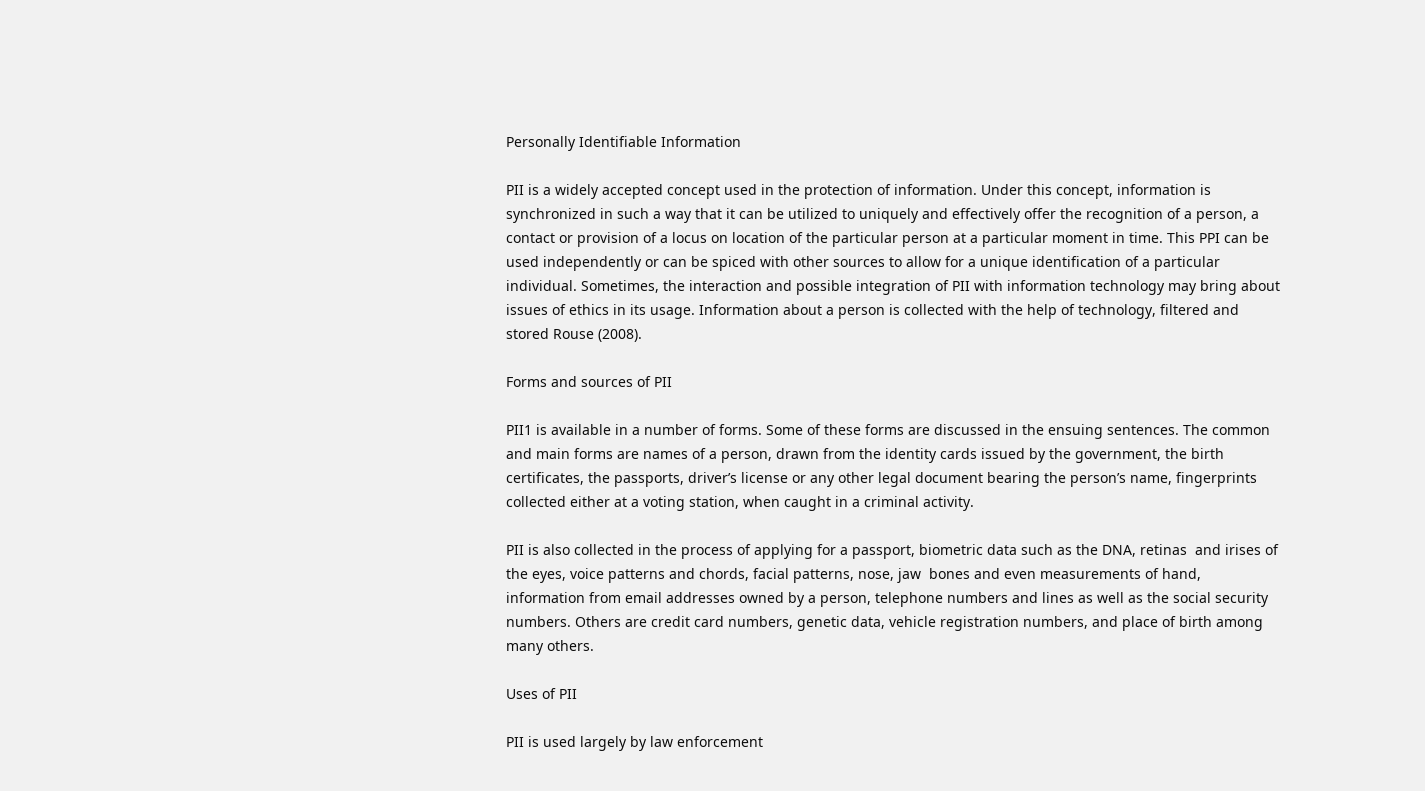Personally Identifiable Information

PII is a widely accepted concept used in the protection of information. Under this concept, information is synchronized in such a way that it can be utilized to uniquely and effectively offer the recognition of a person, a contact or provision of a locus on location of the particular person at a particular moment in time. This PPI can be used independently or can be spiced with other sources to allow for a unique identification of a particular individual. Sometimes, the interaction and possible integration of PII with information technology may bring about issues of ethics in its usage. Information about a person is collected with the help of technology, filtered and stored Rouse (2008).

Forms and sources of PII

PII1 is available in a number of forms. Some of these forms are discussed in the ensuing sentences. The common and main forms are names of a person, drawn from the identity cards issued by the government, the birth certificates, the passports, driver’s license or any other legal document bearing the person’s name, fingerprints collected either at a voting station, when caught in a criminal activity.

PII is also collected in the process of applying for a passport, biometric data such as the DNA, retinas  and irises of the eyes, voice patterns and chords, facial patterns, nose, jaw  bones and even measurements of hand,  information from email addresses owned by a person, telephone numbers and lines as well as the social security numbers. Others are credit card numbers, genetic data, vehicle registration numbers, and place of birth among many others.

Uses of PII

PII is used largely by law enforcement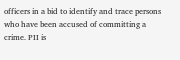officers in a bid to identify and trace persons who have been accused of committing a crime. PII is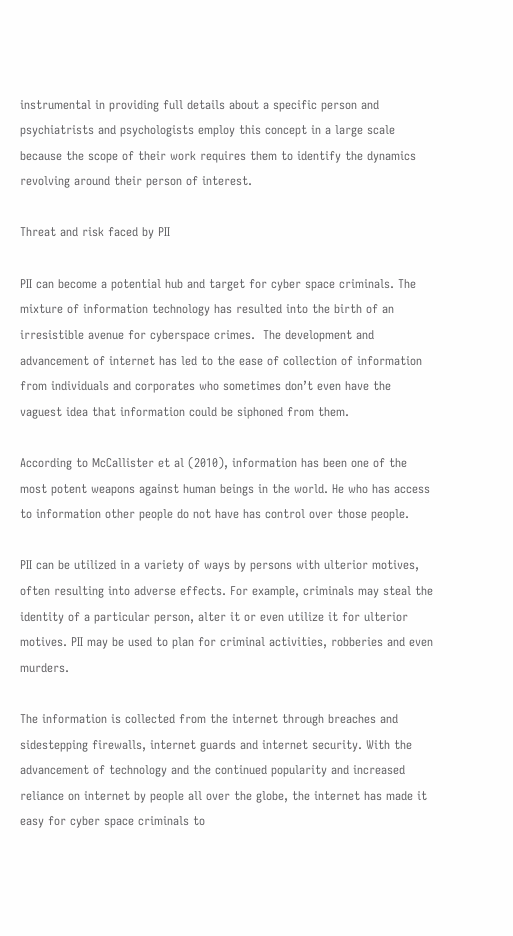instrumental in providing full details about a specific person and psychiatrists and psychologists employ this concept in a large scale because the scope of their work requires them to identify the dynamics revolving around their person of interest.

Threat and risk faced by PII

PII can become a potential hub and target for cyber space criminals. The mixture of information technology has resulted into the birth of an irresistible avenue for cyberspace crimes.  The development and advancement of internet has led to the ease of collection of information from individuals and corporates who sometimes don’t even have the vaguest idea that information could be siphoned from them.

According to McCallister et al (2010), information has been one of the most potent weapons against human beings in the world. He who has access to information other people do not have has control over those people.

PII can be utilized in a variety of ways by persons with ulterior motives, often resulting into adverse effects. For example, criminals may steal the identity of a particular person, alter it or even utilize it for ulterior motives. PII may be used to plan for criminal activities, robberies and even murders.

The information is collected from the internet through breaches and sidestepping firewalls, internet guards and internet security. With the advancement of technology and the continued popularity and increased reliance on internet by people all over the globe, the internet has made it easy for cyber space criminals to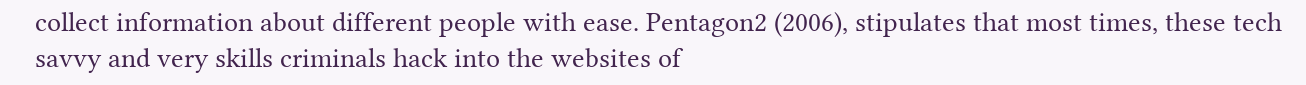collect information about different people with ease. Pentagon2 (2006), stipulates that most times, these tech savvy and very skills criminals hack into the websites of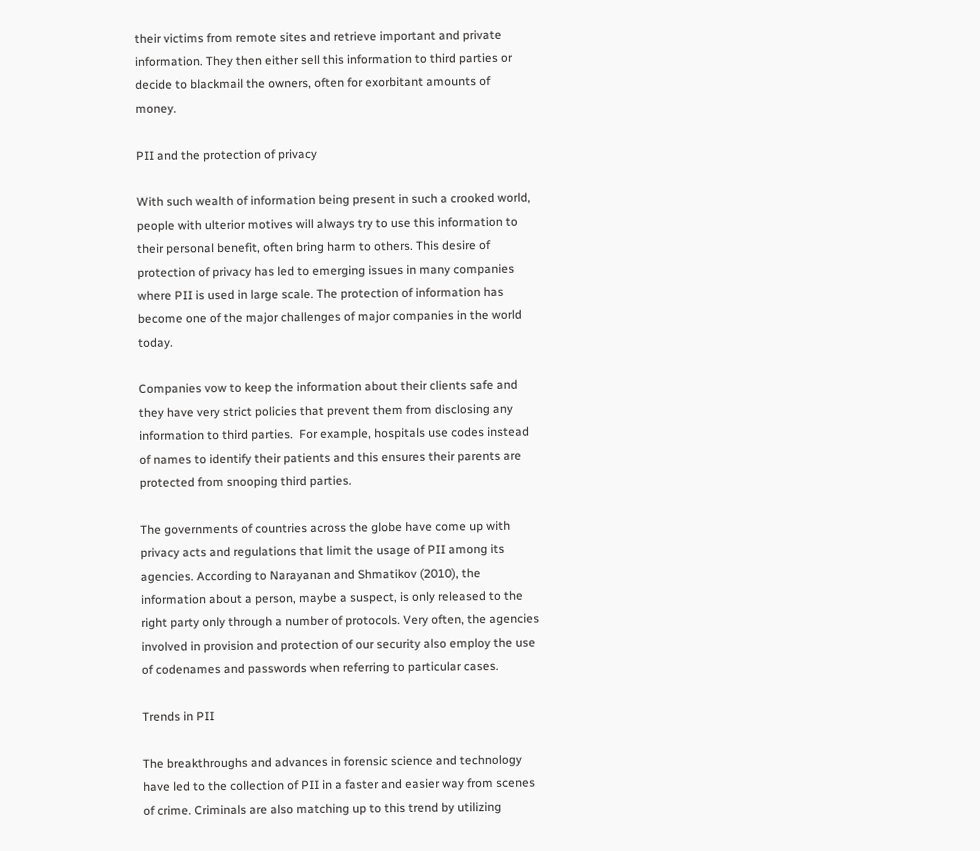their victims from remote sites and retrieve important and private information. They then either sell this information to third parties or decide to blackmail the owners, often for exorbitant amounts of money.

PII and the protection of privacy

With such wealth of information being present in such a crooked world, people with ulterior motives will always try to use this information to their personal benefit, often bring harm to others. This desire of protection of privacy has led to emerging issues in many companies where PII is used in large scale. The protection of information has become one of the major challenges of major companies in the world today.

Companies vow to keep the information about their clients safe and they have very strict policies that prevent them from disclosing any information to third parties.  For example, hospitals use codes instead of names to identify their patients and this ensures their parents are protected from snooping third parties.

The governments of countries across the globe have come up with privacy acts and regulations that limit the usage of PII among its agencies. According to Narayanan and Shmatikov (2010), the information about a person, maybe a suspect, is only released to the right party only through a number of protocols. Very often, the agencies involved in provision and protection of our security also employ the use of codenames and passwords when referring to particular cases.

Trends in PII

The breakthroughs and advances in forensic science and technology have led to the collection of PII in a faster and easier way from scenes of crime. Criminals are also matching up to this trend by utilizing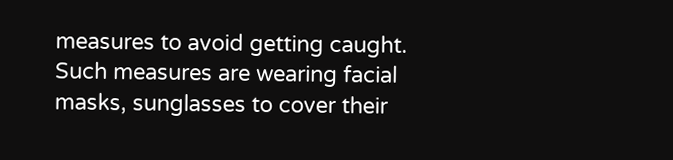measures to avoid getting caught. Such measures are wearing facial masks, sunglasses to cover their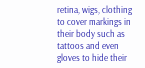retina, wigs, clothing to cover markings in their body such as tattoos and even gloves to hide their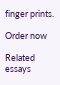finger prints.

Order now

Related essays